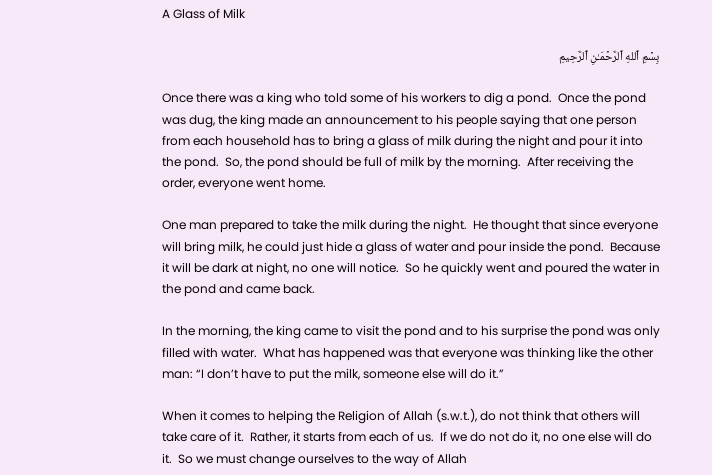A Glass of Milk

بِسۡمِ ٱللهِ ٱلرَّحۡمَـٰنِ ٱلرَّحِيمِ

Once there was a king who told some of his workers to dig a pond.  Once the pond was dug, the king made an announcement to his people saying that one person from each household has to bring a glass of milk during the night and pour it into the pond.  So, the pond should be full of milk by the morning.  After receiving the order, everyone went home.

One man prepared to take the milk during the night.  He thought that since everyone will bring milk, he could just hide a glass of water and pour inside the pond.  Because it will be dark at night, no one will notice.  So he quickly went and poured the water in the pond and came back.

In the morning, the king came to visit the pond and to his surprise the pond was only filled with water.  What has happened was that everyone was thinking like the other man: “I don’t have to put the milk, someone else will do it.”

When it comes to helping the Religion of Allah (s.w.t.), do not think that others will take care of it.  Rather, it starts from each of us.  If we do not do it, no one else will do it.  So we must change ourselves to the way of Allah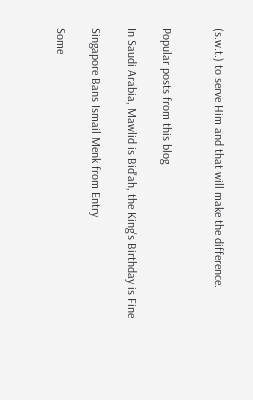(s.w.t.) to serve Him and that will make the difference.


Popular posts from this blog

In Saudi Arabia, Mawlid is Bid'ah, the King's Birthday is Fine

Singapore Bans Ismail Menk from Entry

Some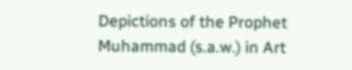Depictions of the Prophet Muhammad (s.a.w.) in Art